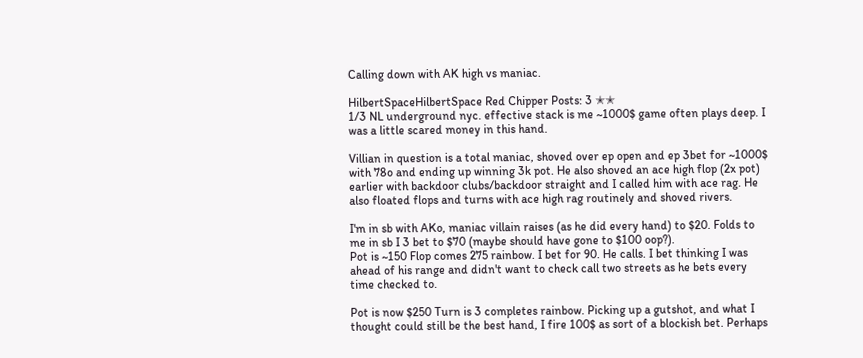Calling down with AK high vs maniac.

HilbertSpaceHilbertSpace Red Chipper Posts: 3 ✭✭
1/3 NL underground nyc. effective stack is me ~1000$ game often plays deep. I was a little scared money in this hand.

Villian in question is a total maniac, shoved over ep open and ep 3bet for ~1000$ with 78o and ending up winning 3k pot. He also shoved an ace high flop (2x pot) earlier with backdoor clubs/backdoor straight and I called him with ace rag. He also floated flops and turns with ace high rag routinely and shoved rivers.

I'm in sb with AKo, maniac villain raises (as he did every hand) to $20. Folds to me in sb I 3 bet to $70 (maybe should have gone to $100 oop?).
Pot is ~150 Flop comes 275 rainbow. I bet for 90. He calls. I bet thinking I was ahead of his range and didn't want to check call two streets as he bets every time checked to.

Pot is now $250 Turn is 3 completes rainbow. Picking up a gutshot, and what I thought could still be the best hand, I fire 100$ as sort of a blockish bet. Perhaps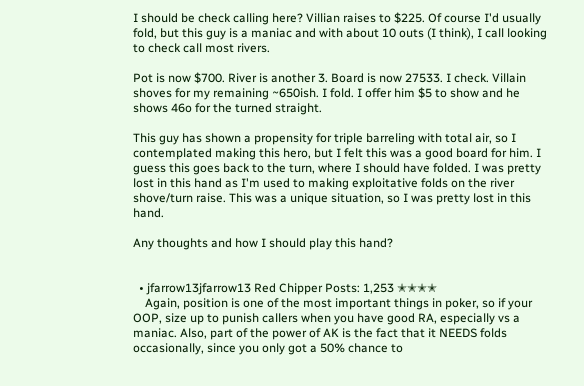I should be check calling here? Villian raises to $225. Of course I'd usually fold, but this guy is a maniac and with about 10 outs (I think), I call looking to check call most rivers.

Pot is now $700. River is another 3. Board is now 27533. I check. Villain shoves for my remaining ~650ish. I fold. I offer him $5 to show and he shows 46o for the turned straight.

This guy has shown a propensity for triple barreling with total air, so I contemplated making this hero, but I felt this was a good board for him. I guess this goes back to the turn, where I should have folded. I was pretty lost in this hand as I'm used to making exploitative folds on the river shove/turn raise. This was a unique situation, so I was pretty lost in this hand.

Any thoughts and how I should play this hand?


  • jfarrow13jfarrow13 Red Chipper Posts: 1,253 ✭✭✭✭
    Again, position is one of the most important things in poker, so if your OOP, size up to punish callers when you have good RA, especially vs a maniac. Also, part of the power of AK is the fact that it NEEDS folds occasionally, since you only got a 50% chance to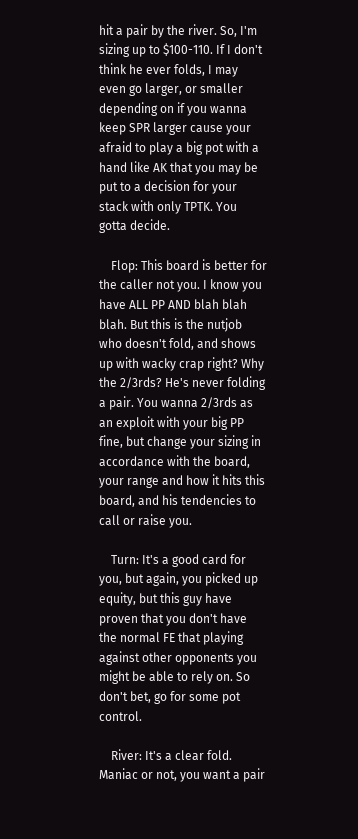hit a pair by the river. So, I'm sizing up to $100-110. If I don't think he ever folds, I may even go larger, or smaller depending on if you wanna keep SPR larger cause your afraid to play a big pot with a hand like AK that you may be put to a decision for your stack with only TPTK. You gotta decide.

    Flop: This board is better for the caller not you. I know you have ALL PP AND blah blah blah. But this is the nutjob who doesn't fold, and shows up with wacky crap right? Why the 2/3rds? He's never folding a pair. You wanna 2/3rds as an exploit with your big PP fine, but change your sizing in accordance with the board, your range and how it hits this board, and his tendencies to call or raise you.

    Turn: It's a good card for you, but again, you picked up equity, but this guy have proven that you don't have the normal FE that playing against other opponents you might be able to rely on. So don't bet, go for some pot control.

    River: It's a clear fold. Maniac or not, you want a pair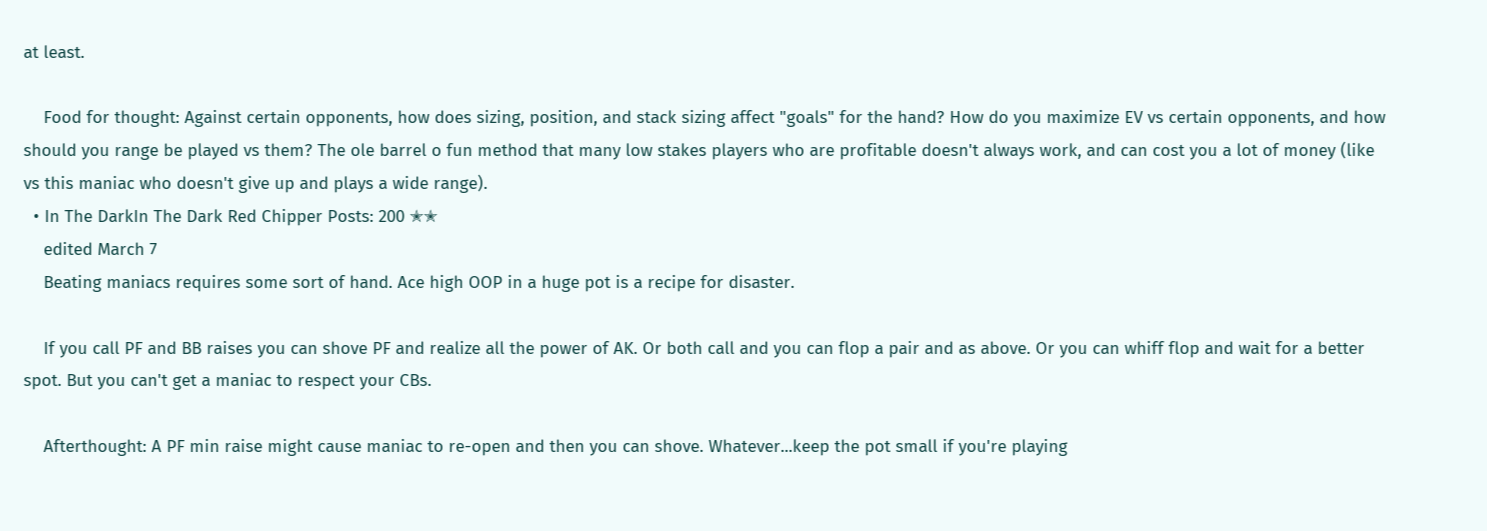at least.

    Food for thought: Against certain opponents, how does sizing, position, and stack sizing affect "goals" for the hand? How do you maximize EV vs certain opponents, and how should you range be played vs them? The ole barrel o fun method that many low stakes players who are profitable doesn't always work, and can cost you a lot of money (like vs this maniac who doesn't give up and plays a wide range).
  • In The DarkIn The Dark Red Chipper Posts: 200 ✭✭
    edited March 7
    Beating maniacs requires some sort of hand. Ace high OOP in a huge pot is a recipe for disaster.

    If you call PF and BB raises you can shove PF and realize all the power of AK. Or both call and you can flop a pair and as above. Or you can whiff flop and wait for a better spot. But you can't get a maniac to respect your CBs.

    Afterthought: A PF min raise might cause maniac to re-open and then you can shove. Whatever...keep the pot small if you're playing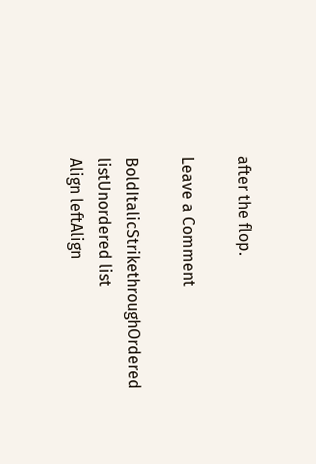after the flop.

Leave a Comment

BoldItalicStrikethroughOrdered listUnordered list
Align leftAlign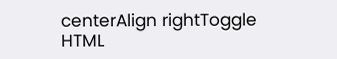centerAlign rightToggle HTML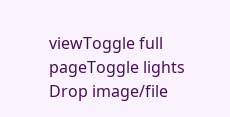viewToggle full pageToggle lights
Drop image/file